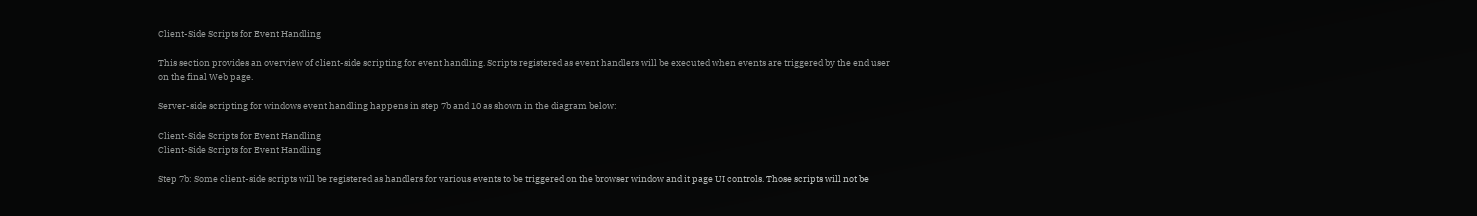Client-Side Scripts for Event Handling

This section provides an overview of client-side scripting for event handling. Scripts registered as event handlers will be executed when events are triggered by the end user on the final Web page.

Server-side scripting for windows event handling happens in step 7b and 10 as shown in the diagram below:

Client-Side Scripts for Event Handling
Client-Side Scripts for Event Handling

Step 7b: Some client-side scripts will be registered as handlers for various events to be triggered on the browser window and it page UI controls. Those scripts will not be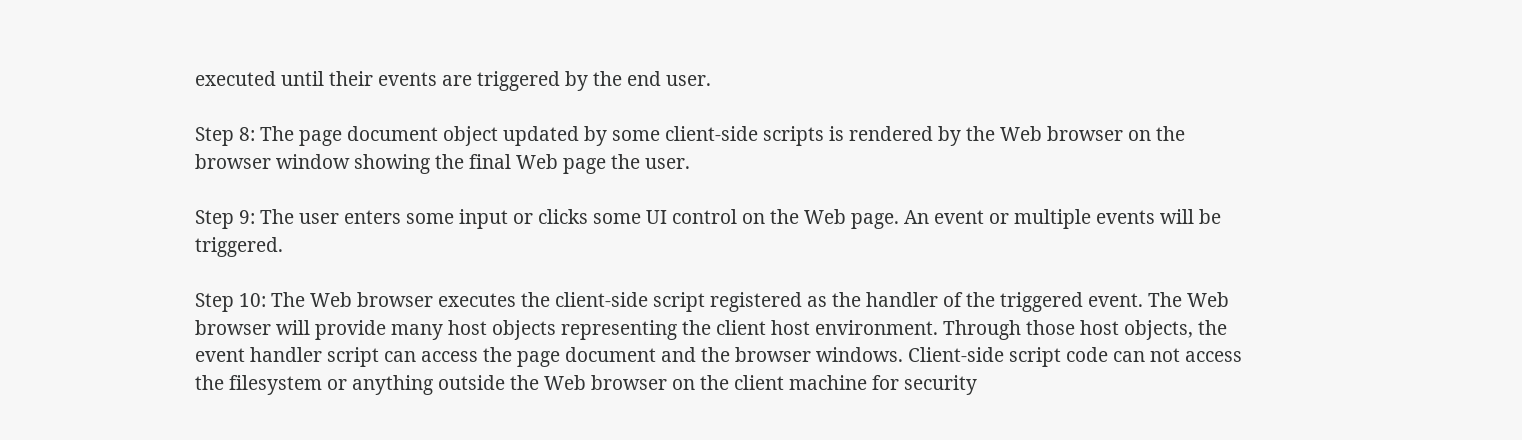executed until their events are triggered by the end user.

Step 8: The page document object updated by some client-side scripts is rendered by the Web browser on the browser window showing the final Web page the user.

Step 9: The user enters some input or clicks some UI control on the Web page. An event or multiple events will be triggered.

Step 10: The Web browser executes the client-side script registered as the handler of the triggered event. The Web browser will provide many host objects representing the client host environment. Through those host objects, the event handler script can access the page document and the browser windows. Client-side script code can not access the filesystem or anything outside the Web browser on the client machine for security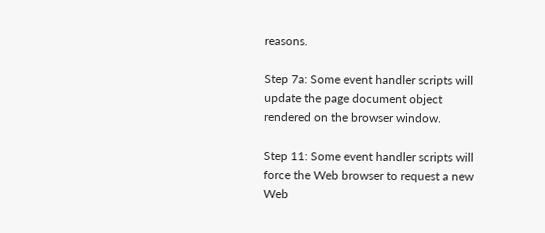reasons.

Step 7a: Some event handler scripts will update the page document object rendered on the browser window.

Step 11: Some event handler scripts will force the Web browser to request a new Web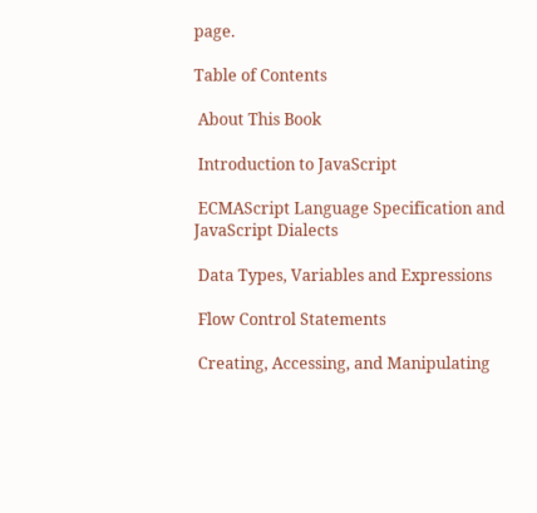page.

Table of Contents

 About This Book

 Introduction to JavaScript

 ECMAScript Language Specification and JavaScript Dialects

 Data Types, Variables and Expressions

 Flow Control Statements

 Creating, Accessing, and Manipulating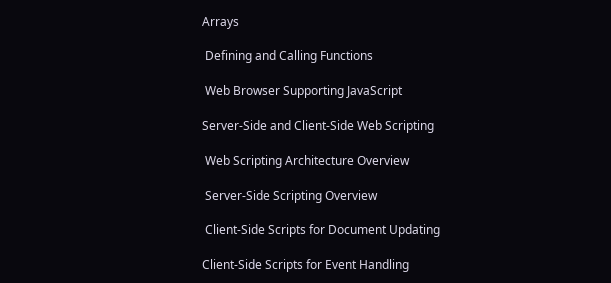Arrays

 Defining and Calling Functions

 Web Browser Supporting JavaScript

Server-Side and Client-Side Web Scripting

 Web Scripting Architecture Overview

 Server-Side Scripting Overview

 Client-Side Scripts for Document Updating

Client-Side Scripts for Event Handling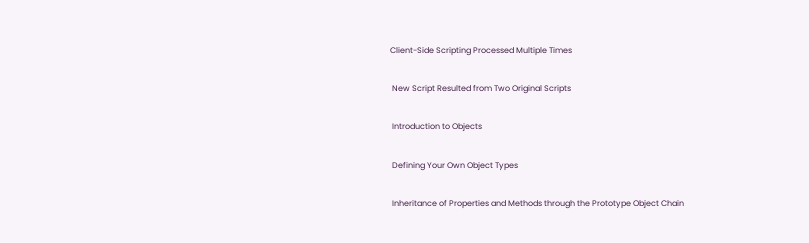Client-Side Scripting Processed Multiple Times

 New Script Resulted from Two Original Scripts

 Introduction to Objects

 Defining Your Own Object Types

 Inheritance of Properties and Methods through the Prototype Object Chain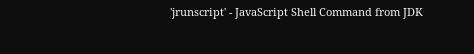'jrunscript' - JavaScript Shell Command from JDK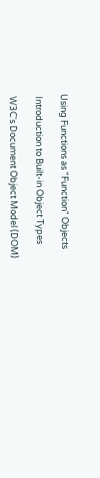Using Functions as "Function" Objects

 Introduction to Built-in Object Types

 W3C's Document Object Model (DOM)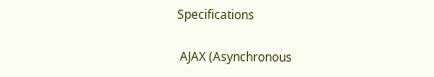Specifications

 AJAX (Asynchronous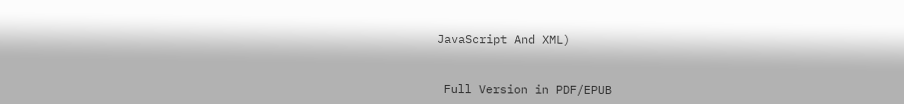JavaScript And XML)


 Full Version in PDF/EPUB